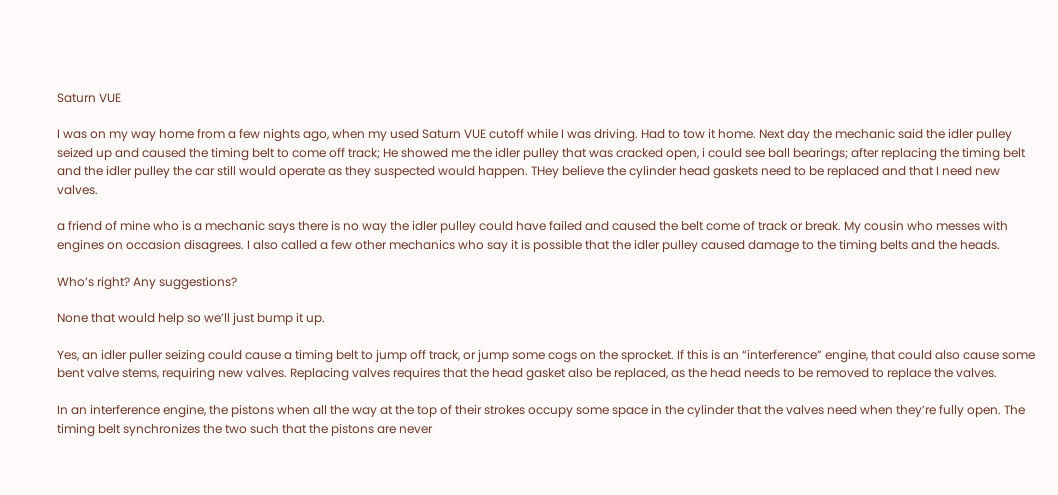Saturn VUE

I was on my way home from a few nights ago, when my used Saturn VUE cutoff while I was driving. Had to tow it home. Next day the mechanic said the idler pulley seized up and caused the timing belt to come off track; He showed me the idler pulley that was cracked open, i could see ball bearings; after replacing the timing belt and the idler pulley the car still would operate as they suspected would happen. THey believe the cylinder head gaskets need to be replaced and that I need new valves.

a friend of mine who is a mechanic says there is no way the idler pulley could have failed and caused the belt come of track or break. My cousin who messes with engines on occasion disagrees. I also called a few other mechanics who say it is possible that the idler pulley caused damage to the timing belts and the heads.

Who’s right? Any suggestions?

None that would help so we’ll just bump it up.

Yes, an idler puller seizing could cause a timing belt to jump off track, or jump some cogs on the sprocket. If this is an “interference” engine, that could also cause some bent valve stems, requiring new valves. Replacing valves requires that the head gasket also be replaced, as the head needs to be removed to replace the valves.

In an interference engine, the pistons when all the way at the top of their strokes occupy some space in the cylinder that the valves need when they’re fully open. The timing belt synchronizes the two such that the pistons are never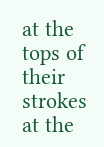at the tops of their strokes at the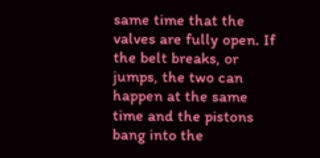same time that the valves are fully open. If the belt breaks, or jumps, the two can happen at the same time and the pistons bang into the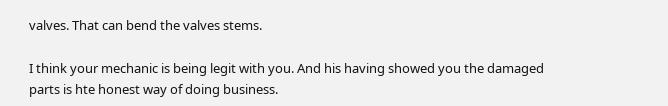valves. That can bend the valves stems.

I think your mechanic is being legit with you. And his having showed you the damaged parts is hte honest way of doing business.